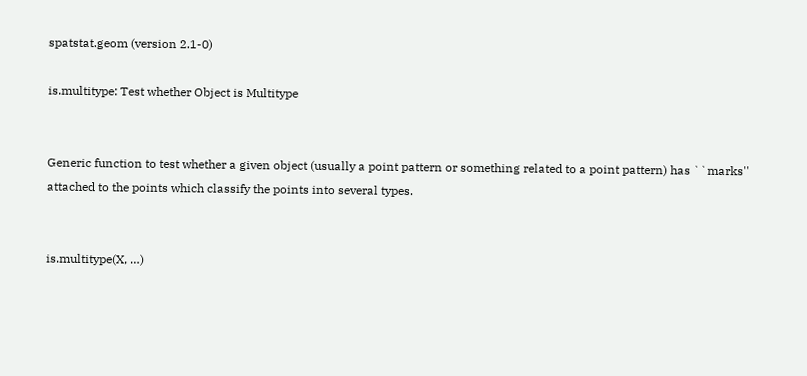spatstat.geom (version 2.1-0)

is.multitype: Test whether Object is Multitype


Generic function to test whether a given object (usually a point pattern or something related to a point pattern) has ``marks'' attached to the points which classify the points into several types.


is.multitype(X, …)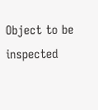Object to be inspected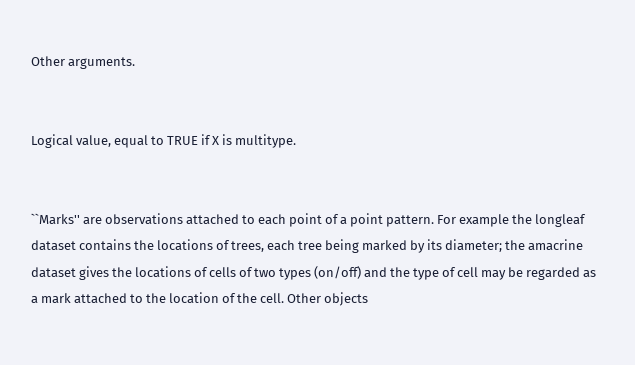Other arguments.


Logical value, equal to TRUE if X is multitype.


``Marks'' are observations attached to each point of a point pattern. For example the longleaf dataset contains the locations of trees, each tree being marked by its diameter; the amacrine dataset gives the locations of cells of two types (on/off) and the type of cell may be regarded as a mark attached to the location of the cell. Other objects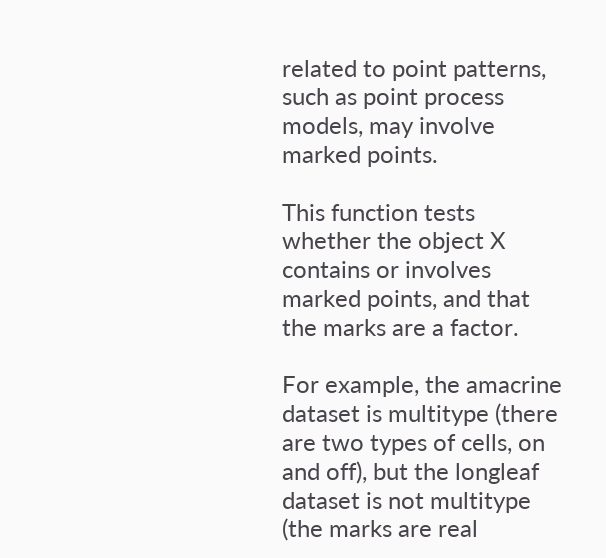related to point patterns, such as point process models, may involve marked points.

This function tests whether the object X contains or involves marked points, and that the marks are a factor.

For example, the amacrine dataset is multitype (there are two types of cells, on and off), but the longleaf dataset is not multitype (the marks are real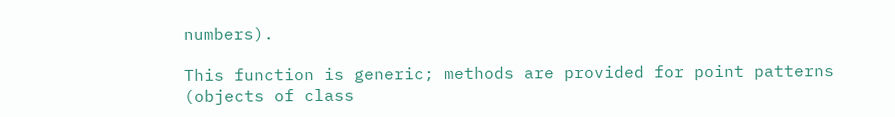numbers).

This function is generic; methods are provided for point patterns (objects of class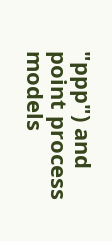"ppp") and point process models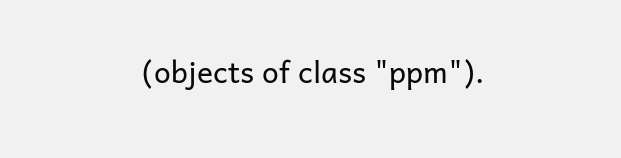(objects of class "ppm").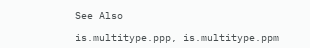See Also

is.multitype.ppp, is.multitype.ppm